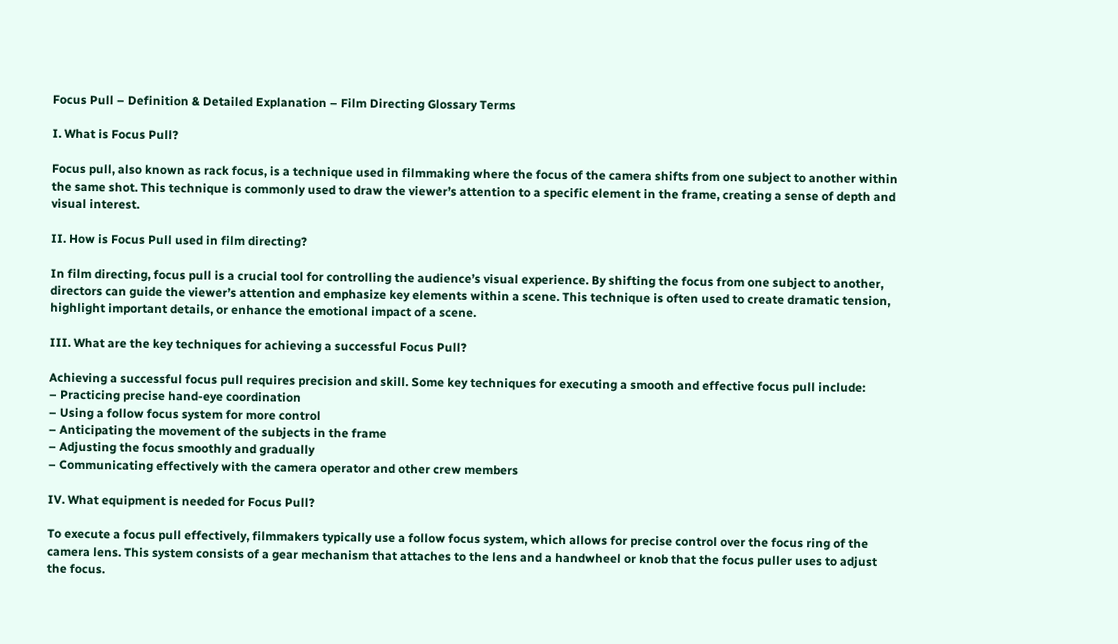Focus Pull – Definition & Detailed Explanation – Film Directing Glossary Terms

I. What is Focus Pull?

Focus pull, also known as rack focus, is a technique used in filmmaking where the focus of the camera shifts from one subject to another within the same shot. This technique is commonly used to draw the viewer’s attention to a specific element in the frame, creating a sense of depth and visual interest.

II. How is Focus Pull used in film directing?

In film directing, focus pull is a crucial tool for controlling the audience’s visual experience. By shifting the focus from one subject to another, directors can guide the viewer’s attention and emphasize key elements within a scene. This technique is often used to create dramatic tension, highlight important details, or enhance the emotional impact of a scene.

III. What are the key techniques for achieving a successful Focus Pull?

Achieving a successful focus pull requires precision and skill. Some key techniques for executing a smooth and effective focus pull include:
– Practicing precise hand-eye coordination
– Using a follow focus system for more control
– Anticipating the movement of the subjects in the frame
– Adjusting the focus smoothly and gradually
– Communicating effectively with the camera operator and other crew members

IV. What equipment is needed for Focus Pull?

To execute a focus pull effectively, filmmakers typically use a follow focus system, which allows for precise control over the focus ring of the camera lens. This system consists of a gear mechanism that attaches to the lens and a handwheel or knob that the focus puller uses to adjust the focus.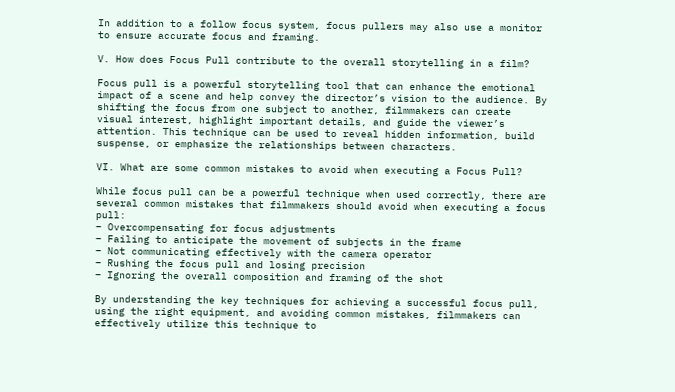In addition to a follow focus system, focus pullers may also use a monitor to ensure accurate focus and framing.

V. How does Focus Pull contribute to the overall storytelling in a film?

Focus pull is a powerful storytelling tool that can enhance the emotional impact of a scene and help convey the director’s vision to the audience. By shifting the focus from one subject to another, filmmakers can create visual interest, highlight important details, and guide the viewer’s attention. This technique can be used to reveal hidden information, build suspense, or emphasize the relationships between characters.

VI. What are some common mistakes to avoid when executing a Focus Pull?

While focus pull can be a powerful technique when used correctly, there are several common mistakes that filmmakers should avoid when executing a focus pull:
– Overcompensating for focus adjustments
– Failing to anticipate the movement of subjects in the frame
– Not communicating effectively with the camera operator
– Rushing the focus pull and losing precision
– Ignoring the overall composition and framing of the shot

By understanding the key techniques for achieving a successful focus pull, using the right equipment, and avoiding common mistakes, filmmakers can effectively utilize this technique to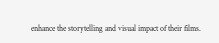enhance the storytelling and visual impact of their films.